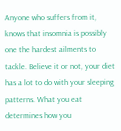Anyone who suffers from it, knows that insomnia is possibly one the hardest ailments to tackle. Believe it or not, your diet has a lot to do with your sleeping patterns. What you eat determines how you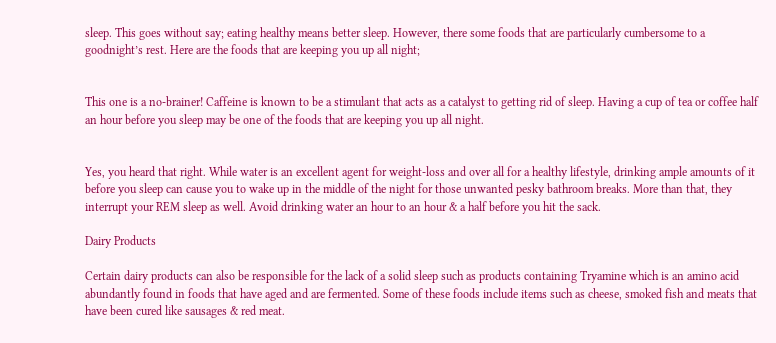sleep. This goes without say; eating healthy means better sleep. However, there some foods that are particularly cumbersome to a goodnight’s rest. Here are the foods that are keeping you up all night;


This one is a no-brainer! Caffeine is known to be a stimulant that acts as a catalyst to getting rid of sleep. Having a cup of tea or coffee half an hour before you sleep may be one of the foods that are keeping you up all night.


Yes, you heard that right. While water is an excellent agent for weight-loss and over all for a healthy lifestyle, drinking ample amounts of it before you sleep can cause you to wake up in the middle of the night for those unwanted pesky bathroom breaks. More than that, they interrupt your REM sleep as well. Avoid drinking water an hour to an hour & a half before you hit the sack.

Dairy Products

Certain dairy products can also be responsible for the lack of a solid sleep such as products containing Tryamine which is an amino acid abundantly found in foods that have aged and are fermented. Some of these foods include items such as cheese, smoked fish and meats that have been cured like sausages & red meat.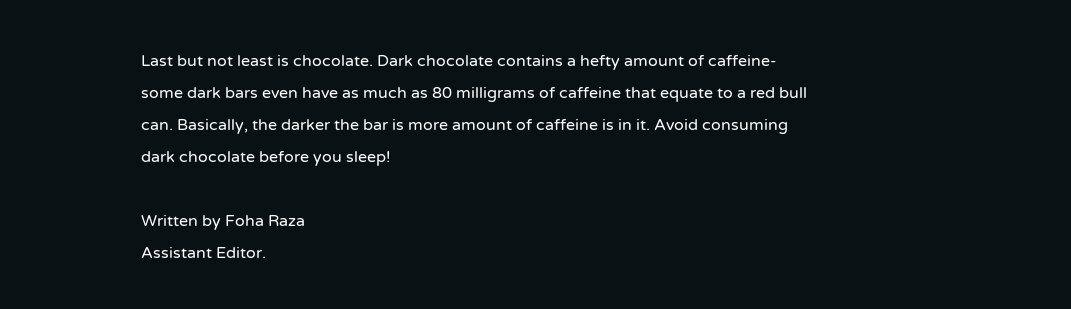Last but not least is chocolate. Dark chocolate contains a hefty amount of caffeine- some dark bars even have as much as 80 milligrams of caffeine that equate to a red bull can. Basically, the darker the bar is more amount of caffeine is in it. Avoid consuming dark chocolate before you sleep!

Written by Foha Raza
Assistant Editor.